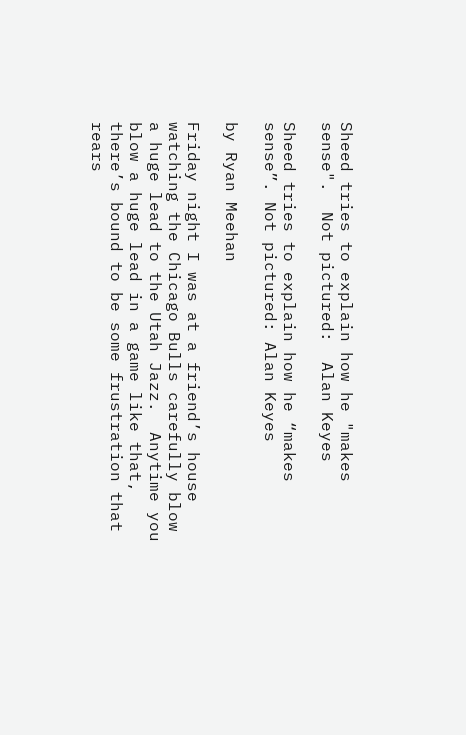Sheed tries to explain how he "makes sense".  Not pictured:  Alan Keyes

Sheed tries to explain how he “makes sense”. Not pictured: Alan Keyes

by Ryan Meehan

Friday night I was at a friend’s house watching the Chicago Bulls carefully blow a huge lead to the Utah Jazz.  Anytime you blow a huge lead in a game like that, there’s bound to be some frustration that rears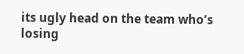its ugly head on the team who’s losing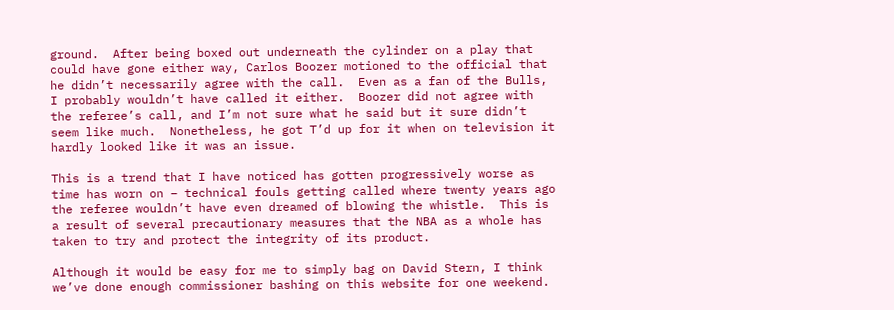ground.  After being boxed out underneath the cylinder on a play that could have gone either way, Carlos Boozer motioned to the official that he didn’t necessarily agree with the call.  Even as a fan of the Bulls, I probably wouldn’t have called it either.  Boozer did not agree with the referee’s call, and I’m not sure what he said but it sure didn’t seem like much.  Nonetheless, he got T’d up for it when on television it hardly looked like it was an issue.

This is a trend that I have noticed has gotten progressively worse as time has worn on – technical fouls getting called where twenty years ago the referee wouldn’t have even dreamed of blowing the whistle.  This is a result of several precautionary measures that the NBA as a whole has taken to try and protect the integrity of its product.

Although it would be easy for me to simply bag on David Stern, I think we’ve done enough commissioner bashing on this website for one weekend.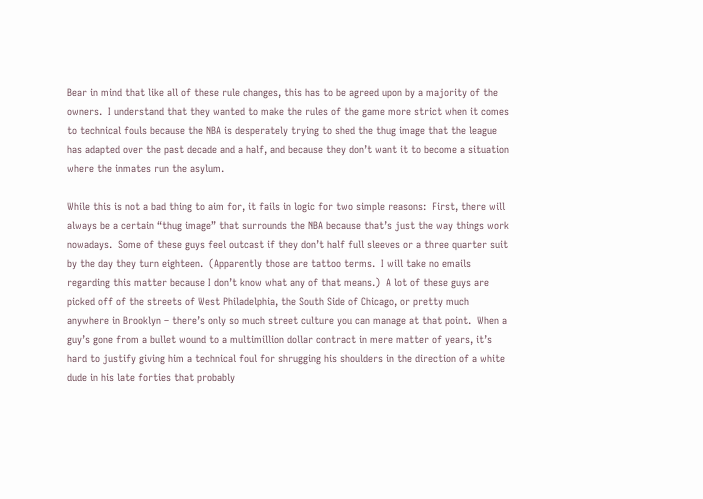Bear in mind that like all of these rule changes, this has to be agreed upon by a majority of the owners.  I understand that they wanted to make the rules of the game more strict when it comes to technical fouls because the NBA is desperately trying to shed the thug image that the league has adapted over the past decade and a half, and because they don’t want it to become a situation where the inmates run the asylum.

While this is not a bad thing to aim for, it fails in logic for two simple reasons:  First, there will always be a certain “thug image” that surrounds the NBA because that’s just the way things work nowadays.  Some of these guys feel outcast if they don’t half full sleeves or a three quarter suit by the day they turn eighteen.  (Apparently those are tattoo terms.  I will take no emails regarding this matter because I don’t know what any of that means.)  A lot of these guys are picked off of the streets of West Philadelphia, the South Side of Chicago, or pretty much anywhere in Brooklyn – there’s only so much street culture you can manage at that point.  When a guy’s gone from a bullet wound to a multimillion dollar contract in mere matter of years, it’s hard to justify giving him a technical foul for shrugging his shoulders in the direction of a white dude in his late forties that probably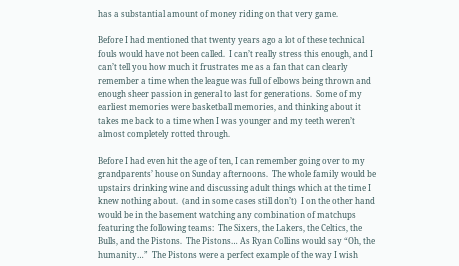has a substantial amount of money riding on that very game.

Before I had mentioned that twenty years ago a lot of these technical fouls would have not been called.  I can’t really stress this enough, and I can’t tell you how much it frustrates me as a fan that can clearly remember a time when the league was full of elbows being thrown and enough sheer passion in general to last for generations.  Some of my earliest memories were basketball memories, and thinking about it takes me back to a time when I was younger and my teeth weren’t almost completely rotted through.

Before I had even hit the age of ten, I can remember going over to my grandparents’ house on Sunday afternoons.  The whole family would be upstairs drinking wine and discussing adult things which at the time I knew nothing about.  (and in some cases still don’t)  I on the other hand would be in the basement watching any combination of matchups featuring the following teams:  The Sixers, the Lakers, the Celtics, the Bulls, and the Pistons.  The Pistons… As Ryan Collins would say “Oh, the humanity…”  The Pistons were a perfect example of the way I wish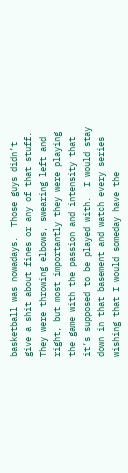basketball was nowadays.  Those guys didn’t give a shit about fines or any of that stuff.  They were throwing elbows, swearing left and right, but most importantly they were playing the game with the passion and intensity that it’s supposed to be played with.  I would stay down in that basement and watch every series wishing that I would someday have the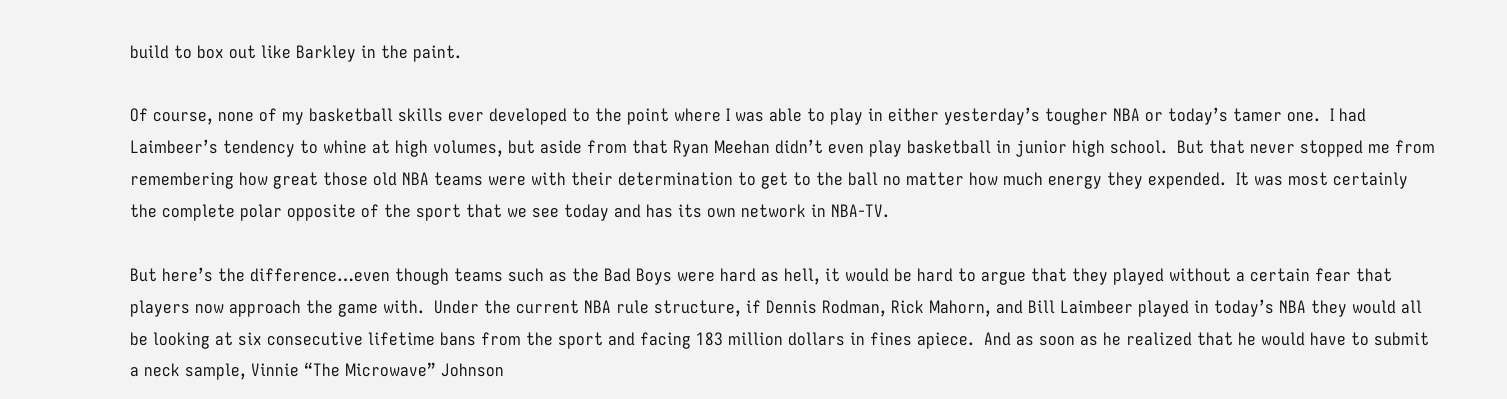build to box out like Barkley in the paint.

Of course, none of my basketball skills ever developed to the point where I was able to play in either yesterday’s tougher NBA or today’s tamer one.  I had Laimbeer’s tendency to whine at high volumes, but aside from that Ryan Meehan didn’t even play basketball in junior high school.  But that never stopped me from remembering how great those old NBA teams were with their determination to get to the ball no matter how much energy they expended.  It was most certainly the complete polar opposite of the sport that we see today and has its own network in NBA-TV.

But here’s the difference…even though teams such as the Bad Boys were hard as hell, it would be hard to argue that they played without a certain fear that players now approach the game with.  Under the current NBA rule structure, if Dennis Rodman, Rick Mahorn, and Bill Laimbeer played in today’s NBA they would all be looking at six consecutive lifetime bans from the sport and facing 183 million dollars in fines apiece.  And as soon as he realized that he would have to submit a neck sample, Vinnie “The Microwave” Johnson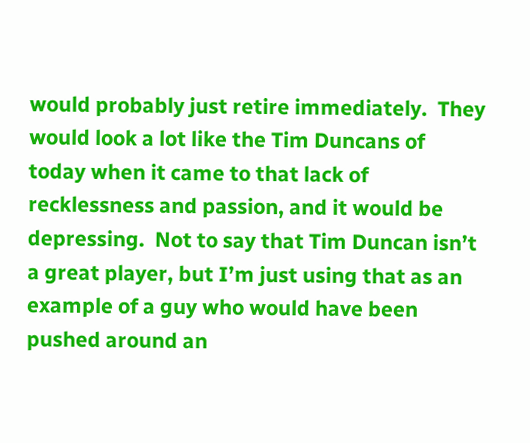would probably just retire immediately.  They would look a lot like the Tim Duncans of today when it came to that lack of recklessness and passion, and it would be depressing.  Not to say that Tim Duncan isn’t a great player, but I’m just using that as an example of a guy who would have been pushed around an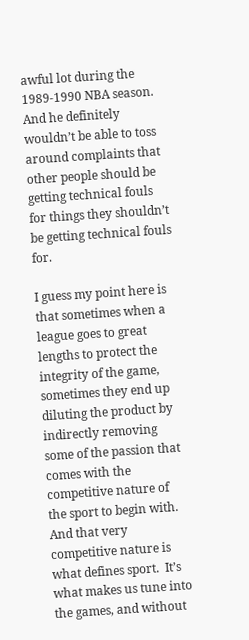awful lot during the 1989-1990 NBA season.  And he definitely wouldn’t be able to toss around complaints that other people should be getting technical fouls for things they shouldn’t be getting technical fouls for.

I guess my point here is that sometimes when a league goes to great lengths to protect the integrity of the game, sometimes they end up diluting the product by indirectly removing some of the passion that comes with the competitive nature of the sport to begin with.  And that very competitive nature is what defines sport.  It’s what makes us tune into the games, and without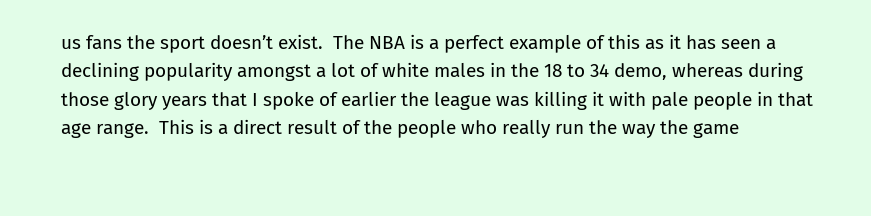us fans the sport doesn’t exist.  The NBA is a perfect example of this as it has seen a declining popularity amongst a lot of white males in the 18 to 34 demo, whereas during those glory years that I spoke of earlier the league was killing it with pale people in that age range.  This is a direct result of the people who really run the way the game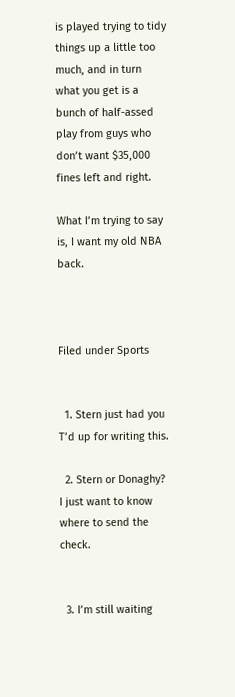is played trying to tidy things up a little too much, and in turn what you get is a bunch of half-assed play from guys who don’t want $35,000 fines left and right.

What I’m trying to say is, I want my old NBA back.



Filed under Sports


  1. Stern just had you T’d up for writing this.

  2. Stern or Donaghy? I just want to know where to send the check.


  3. I’m still waiting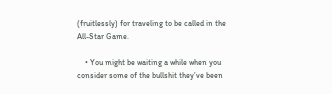(fruitlessly) for traveling to be called in the All-Star Game.

    • You might be waiting a while when you consider some of the bullshit they’ve been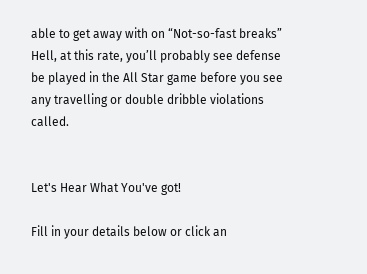able to get away with on “Not-so-fast breaks” Hell, at this rate, you’ll probably see defense be played in the All Star game before you see any travelling or double dribble violations called.


Let's Hear What You've got!

Fill in your details below or click an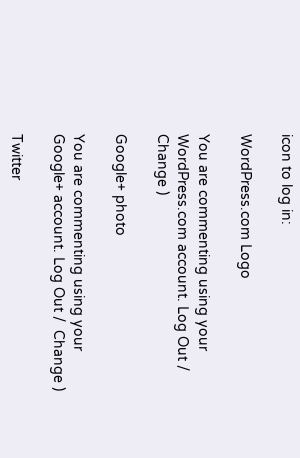icon to log in:

WordPress.com Logo

You are commenting using your WordPress.com account. Log Out /  Change )

Google+ photo

You are commenting using your Google+ account. Log Out /  Change )

Twitter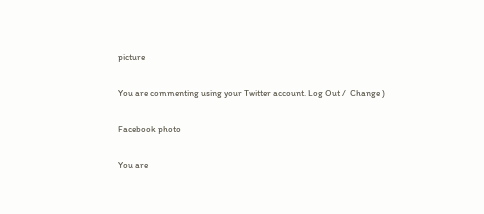picture

You are commenting using your Twitter account. Log Out /  Change )

Facebook photo

You are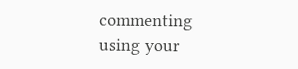commenting using your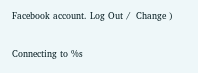Facebook account. Log Out /  Change )


Connecting to %s